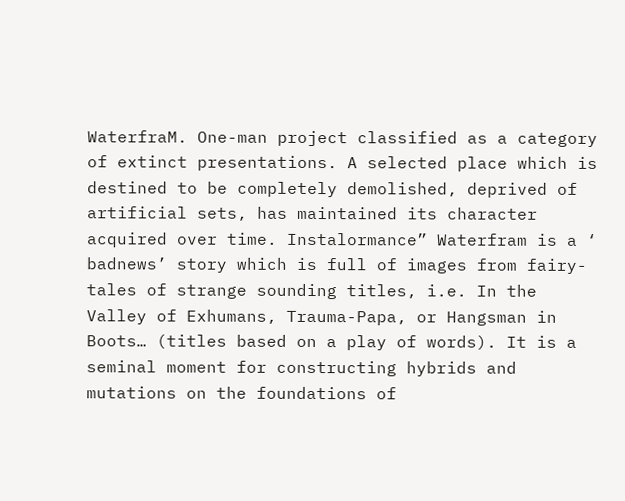WaterfraM. One-man project classified as a category of extinct presentations. A selected place which is destined to be completely demolished, deprived of artificial sets, has maintained its character acquired over time. Instalormance” Waterfram is a ‘ badnews’ story which is full of images from fairy-tales of strange sounding titles, i.e. In the Valley of Exhumans, Trauma-Papa, or Hangsman in Boots… (titles based on a play of words). It is a seminal moment for constructing hybrids and mutations on the foundations of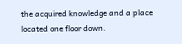the acquired knowledge and a place located one floor down.